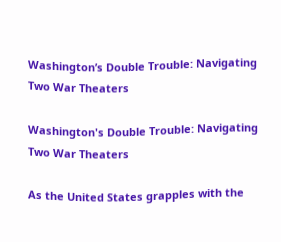Washington’s Double Trouble: Navigating Two War Theaters

Washington's Double Trouble: Navigating Two War Theaters

As the United States grapples with the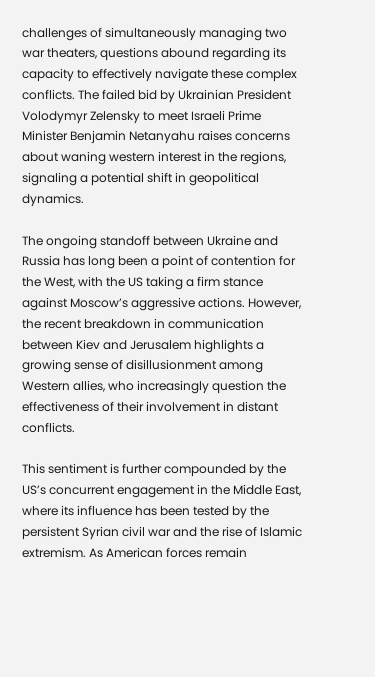challenges of simultaneously managing two war theaters, questions abound regarding its capacity to effectively navigate these complex conflicts. The failed bid by Ukrainian President Volodymyr Zelensky to meet Israeli Prime Minister Benjamin Netanyahu raises concerns about waning western interest in the regions, signaling a potential shift in geopolitical dynamics.

The ongoing standoff between Ukraine and Russia has long been a point of contention for the West, with the US taking a firm stance against Moscow’s aggressive actions. However, the recent breakdown in communication between Kiev and Jerusalem highlights a growing sense of disillusionment among Western allies, who increasingly question the effectiveness of their involvement in distant conflicts.

This sentiment is further compounded by the US’s concurrent engagement in the Middle East, where its influence has been tested by the persistent Syrian civil war and the rise of Islamic extremism. As American forces remain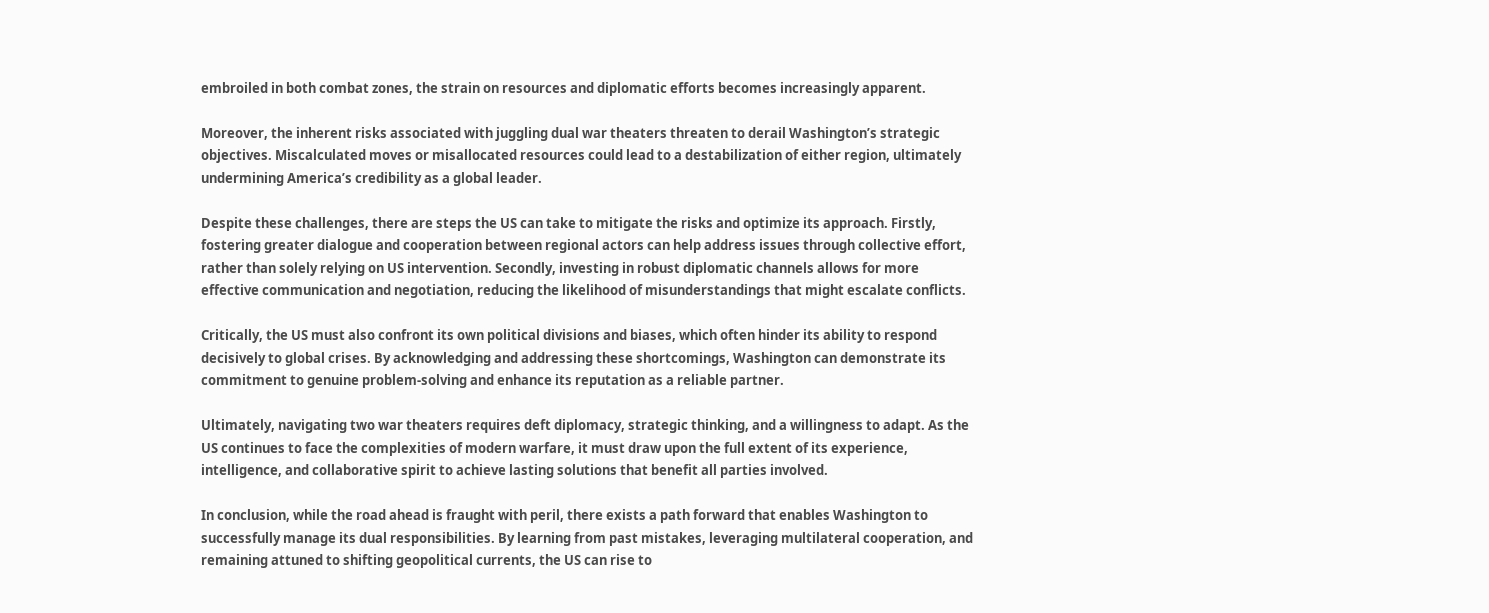embroiled in both combat zones, the strain on resources and diplomatic efforts becomes increasingly apparent.

Moreover, the inherent risks associated with juggling dual war theaters threaten to derail Washington’s strategic objectives. Miscalculated moves or misallocated resources could lead to a destabilization of either region, ultimately undermining America’s credibility as a global leader.

Despite these challenges, there are steps the US can take to mitigate the risks and optimize its approach. Firstly, fostering greater dialogue and cooperation between regional actors can help address issues through collective effort, rather than solely relying on US intervention. Secondly, investing in robust diplomatic channels allows for more effective communication and negotiation, reducing the likelihood of misunderstandings that might escalate conflicts.

Critically, the US must also confront its own political divisions and biases, which often hinder its ability to respond decisively to global crises. By acknowledging and addressing these shortcomings, Washington can demonstrate its commitment to genuine problem-solving and enhance its reputation as a reliable partner.

Ultimately, navigating two war theaters requires deft diplomacy, strategic thinking, and a willingness to adapt. As the US continues to face the complexities of modern warfare, it must draw upon the full extent of its experience, intelligence, and collaborative spirit to achieve lasting solutions that benefit all parties involved.

In conclusion, while the road ahead is fraught with peril, there exists a path forward that enables Washington to successfully manage its dual responsibilities. By learning from past mistakes, leveraging multilateral cooperation, and remaining attuned to shifting geopolitical currents, the US can rise to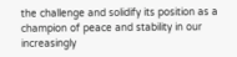the challenge and solidify its position as a champion of peace and stability in our increasingly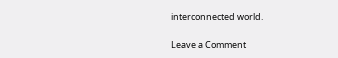interconnected world.

Leave a Comment